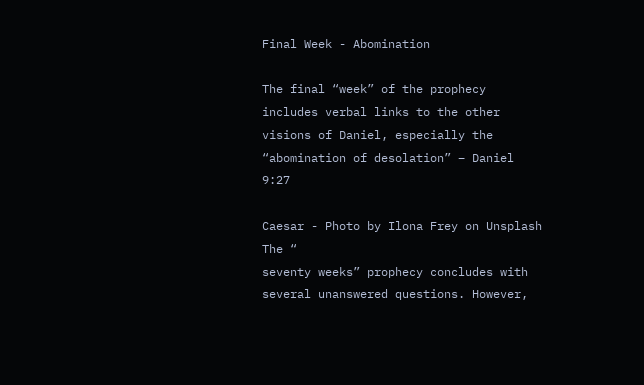Final Week - Abomination

The final “week” of the prophecy includes verbal links to the other visions of Daniel, especially the “abomination of desolation” – Daniel 9:27

Caesar - Photo by Ilona Frey on Unsplash
The “
seventy weeks” prophecy concludes with several unanswered questions. However,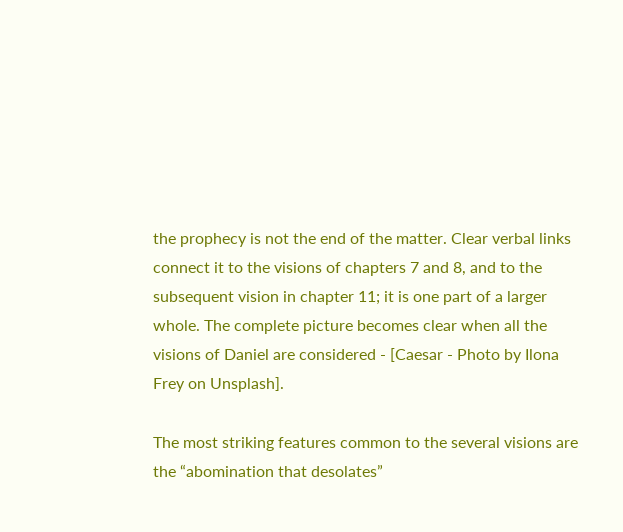the prophecy is not the end of the matter. Clear verbal links connect it to the visions of chapters 7 and 8, and to the subsequent vision in chapter 11; it is one part of a larger whole. The complete picture becomes clear when all the visions of Daniel are considered - [Caesar - Photo by Ilona Frey on Unsplash].

The most striking features common to the several visions are the “abomination that desolates”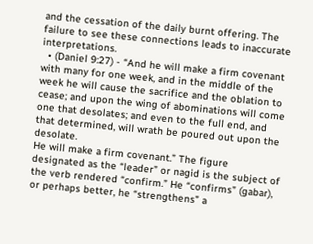and the cessation of the daily burnt offering. The failure to see these connections leads to inaccurate interpretations.
  • (Daniel 9:27) - “And he will make a firm covenant with many for one week, and in the middle of the week he will cause the sacrifice and the oblation to cease; and upon the wing of abominations will come one that desolates; and even to the full end, and that determined, will wrath be poured out upon the desolate.
He will make a firm covenant.” The figure designated as the “leader” or nagid is the subject of the verb rendered “confirm.” He “confirms” (gabar), or perhaps better, he “strengthens” a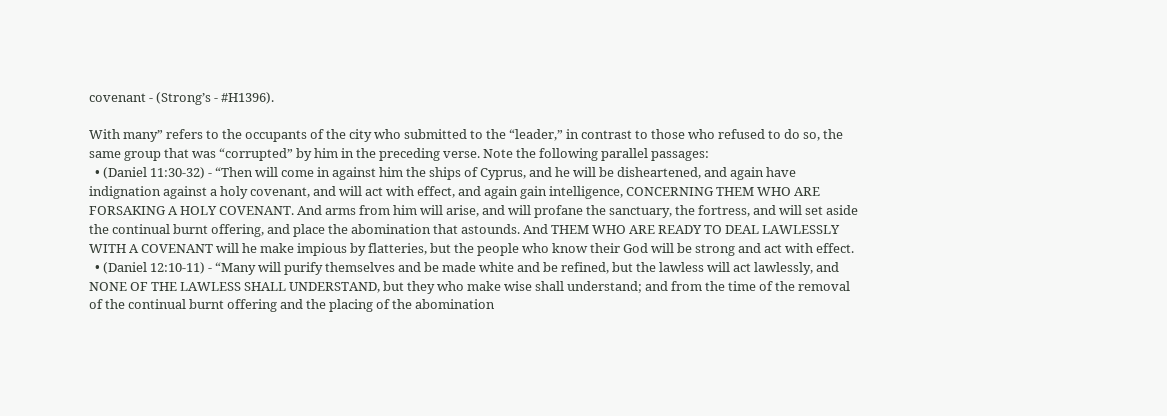covenant - (Strong’s - #H1396).

With many” refers to the occupants of the city who submitted to the “leader,” in contrast to those who refused to do so, the same group that was “corrupted” by him in the preceding verse. Note the following parallel passages:
  • (Daniel 11:30-32) - “Then will come in against him the ships of Cyprus, and he will be disheartened, and again have indignation against a holy covenant, and will act with effect, and again gain intelligence, CONCERNING THEM WHO ARE FORSAKING A HOLY COVENANT. And arms from him will arise, and will profane the sanctuary, the fortress, and will set aside the continual burnt offering, and place the abomination that astounds. And THEM WHO ARE READY TO DEAL LAWLESSLY WITH A COVENANT will he make impious by flatteries, but the people who know their God will be strong and act with effect.
  • (Daniel 12:10-11) - “Many will purify themselves and be made white and be refined, but the lawless will act lawlessly, and NONE OF THE LAWLESS SHALL UNDERSTAND, but they who make wise shall understand; and from the time of the removal of the continual burnt offering and the placing of the abomination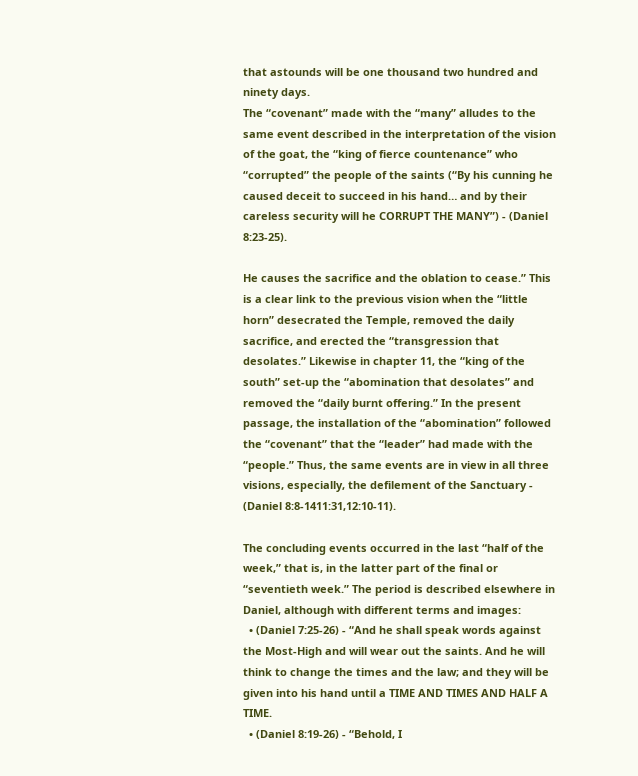that astounds will be one thousand two hundred and ninety days.
The “covenant” made with the “many” alludes to the same event described in the interpretation of the vision of the goat, the “king of fierce countenance” who “corrupted” the people of the saints (“By his cunning he caused deceit to succeed in his hand… and by their careless security will he CORRUPT THE MANY”) - (Daniel 8:23-25).

He causes the sacrifice and the oblation to cease.” This is a clear link to the previous vision when the “little horn” desecrated the Temple, removed the daily sacrifice, and erected the “transgression that desolates.” Likewise in chapter 11, the “king of the south” set-up the “abomination that desolates” and removed the “daily burnt offering.” In the present passage, the installation of the “abomination” followed the “covenant” that the “leader” had made with the “people.” Thus, the same events are in view in all three visions, especially, the defilement of the Sanctuary - (Daniel 8:8-1411:31,12:10-11).

The concluding events occurred in the last “half of the week,” that is, in the latter part of the final or “seventieth week.” The period is described elsewhere in Daniel, although with different terms and images:
  • (Daniel 7:25-26) - “And he shall speak words against the Most-High and will wear out the saints. And he will think to change the times and the law; and they will be given into his hand until a TIME AND TIMES AND HALF A TIME.
  • (Daniel 8:19-26) - “Behold, I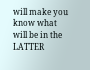will make you know what will be in the LATTER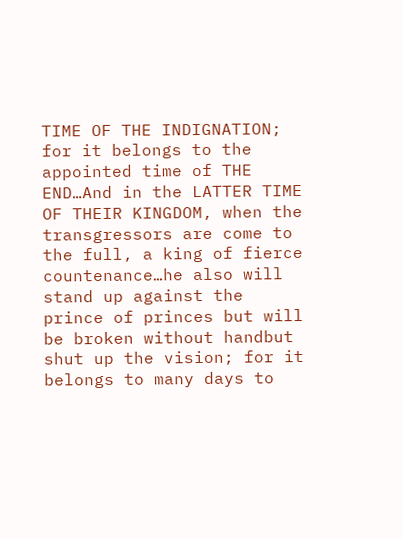TIME OF THE INDIGNATION; for it belongs to the appointed time of THE END…And in the LATTER TIME OF THEIR KINGDOM, when the transgressors are come to the full, a king of fierce countenance…he also will stand up against the prince of princes but will be broken without handbut shut up the vision; for it belongs to many days to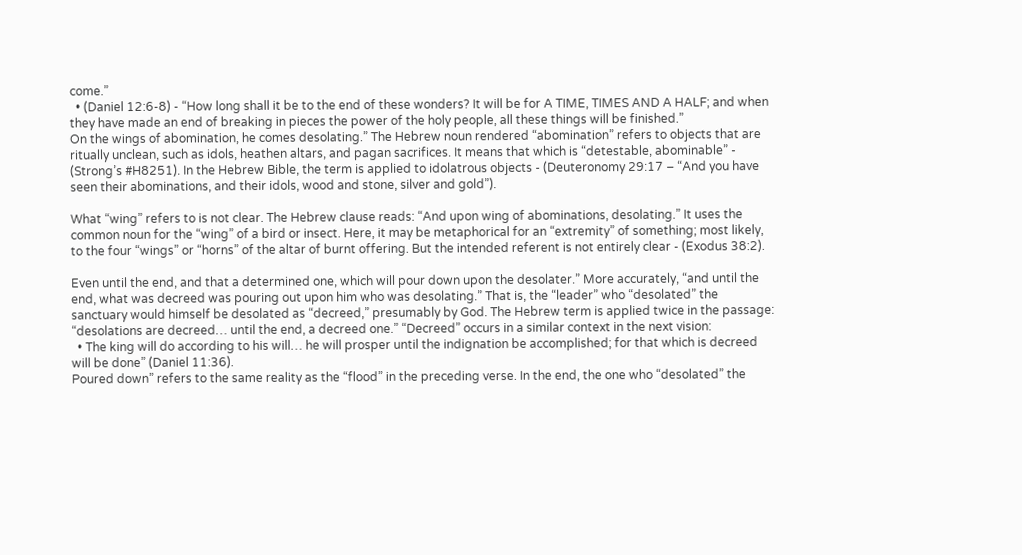come.”
  • (Daniel 12:6-8) - “How long shall it be to the end of these wonders? It will be for A TIME, TIMES AND A HALF; and when they have made an end of breaking in pieces the power of the holy people, all these things will be finished.”
On the wings of abomination, he comes desolating.” The Hebrew noun rendered “abomination” refers to objects that are ritually unclean, such as idols, heathen altars, and pagan sacrifices. It means that which is “detestable, abominable” - (Strong’s #H8251). In the Hebrew Bible, the term is applied to idolatrous objects - (Deuteronomy 29:17 – “And you have seen their abominations, and their idols, wood and stone, silver and gold”).

What “wing” refers to is not clear. The Hebrew clause reads: “And upon wing of abominations, desolating.” It uses the common noun for the “wing” of a bird or insect. Here, it may be metaphorical for an “extremity” of something; most likely, to the four “wings” or “horns” of the altar of burnt offering. But the intended referent is not entirely clear - (Exodus 38:2).

Even until the end, and that a determined one, which will pour down upon the desolater.” More accurately, “and until the end, what was decreed was pouring out upon him who was desolating.” That is, the “leader” who “desolated” the sanctuary would himself be desolated as “decreed,” presumably by God. The Hebrew term is applied twice in the passage: “desolations are decreed… until the end, a decreed one.” “Decreed” occurs in a similar context in the next vision:
  • The king will do according to his will… he will prosper until the indignation be accomplished; for that which is decreed will be done” (Daniel 11:36).
Poured down” refers to the same reality as the “flood” in the preceding verse. In the end, the one who “desolated” the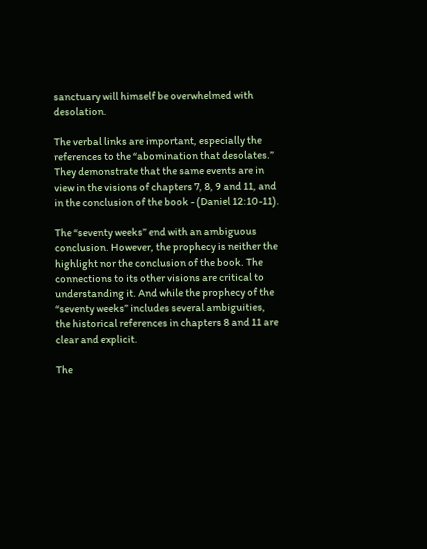sanctuary will himself be overwhelmed with desolation.

The verbal links are important, especially the references to the “abomination that desolates.” They demonstrate that the same events are in view in the visions of chapters 7, 8, 9 and 11, and in the conclusion of the book - (Daniel 12:10-11).

The “seventy weeks” end with an ambiguous conclusion. However, the prophecy is neither the highlight nor the conclusion of the book. The connections to its other visions are critical to understanding it. And while the prophecy of the “seventy weeks” includes several ambiguities, the historical references in chapters 8 and 11 are clear and explicit.

The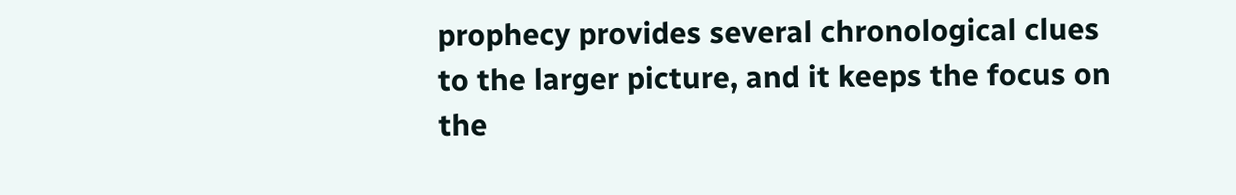prophecy provides several chronological clues to the larger picture, and it keeps the focus on the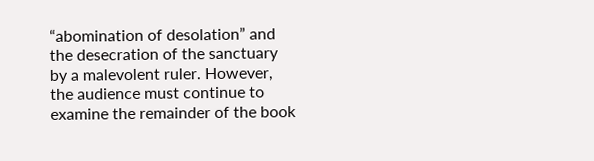“abomination of desolation” and the desecration of the sanctuary by a malevolent ruler. However, the audience must continue to examine the remainder of the book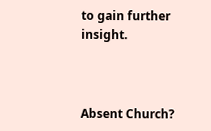to gain further insight.



Absent Church?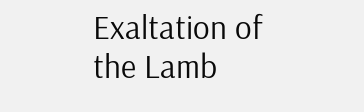Exaltation of the Lamb